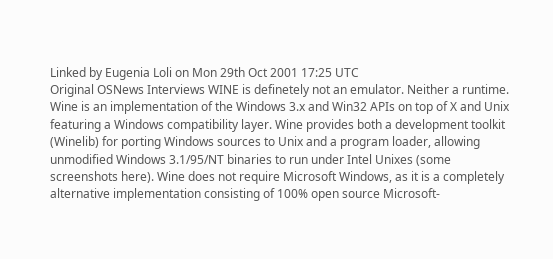Linked by Eugenia Loli on Mon 29th Oct 2001 17:25 UTC
Original OSNews Interviews WINE is definetely not an emulator. Neither a runtime. Wine is an implementation of the Windows 3.x and Win32 APIs on top of X and Unix featuring a Windows compatibility layer. Wine provides both a development toolkit (Winelib) for porting Windows sources to Unix and a program loader, allowing unmodified Windows 3.1/95/NT binaries to run under Intel Unixes (some screenshots here). Wine does not require Microsoft Windows, as it is a completely alternative implementation consisting of 100% open source Microsoft-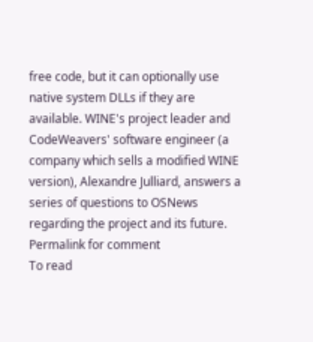free code, but it can optionally use native system DLLs if they are available. WINE's project leader and CodeWeavers' software engineer (a company which sells a modified WINE version), Alexandre Julliard, answers a series of questions to OSNews regarding the project and its future.
Permalink for comment
To read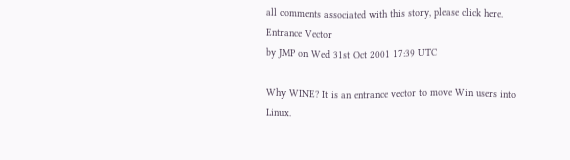all comments associated with this story, please click here.
Entrance Vector
by JMP on Wed 31st Oct 2001 17:39 UTC

Why WINE? It is an entrance vector to move Win users into Linux.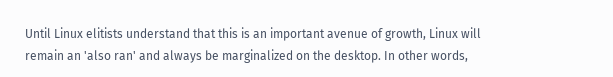Until Linux elitists understand that this is an important avenue of growth, Linux will remain an 'also ran' and always be marginalized on the desktop. In other words,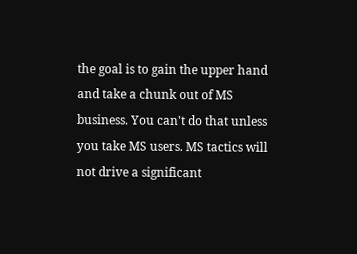the goal is to gain the upper hand and take a chunk out of MS business. You can't do that unless you take MS users. MS tactics will not drive a significant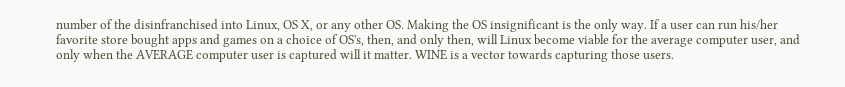number of the disinfranchised into Linux, OS X, or any other OS. Making the OS insignificant is the only way. If a user can run his/her favorite store bought apps and games on a choice of OS's, then, and only then, will Linux become viable for the average computer user, and only when the AVERAGE computer user is captured will it matter. WINE is a vector towards capturing those users.